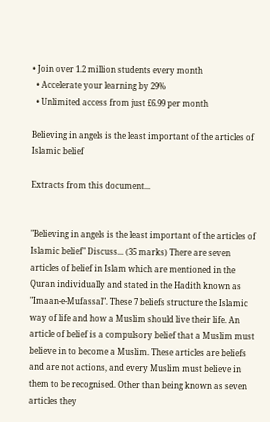• Join over 1.2 million students every month
  • Accelerate your learning by 29%
  • Unlimited access from just £6.99 per month

Believing in angels is the least important of the articles of Islamic belief

Extracts from this document...


"Believing in angels is the least important of the articles of Islamic belief" Discuss... (35 marks) There are seven articles of belief in Islam which are mentioned in the Quran individually and stated in the Hadith known as "Imaan-e-Mufassal". These 7 beliefs structure the Islamic way of life and how a Muslim should live their life. An article of belief is a compulsory belief that a Muslim must believe in to become a Muslim. These articles are beliefs and are not actions, and every Muslim must believe in them to be recognised. Other than being known as seven articles they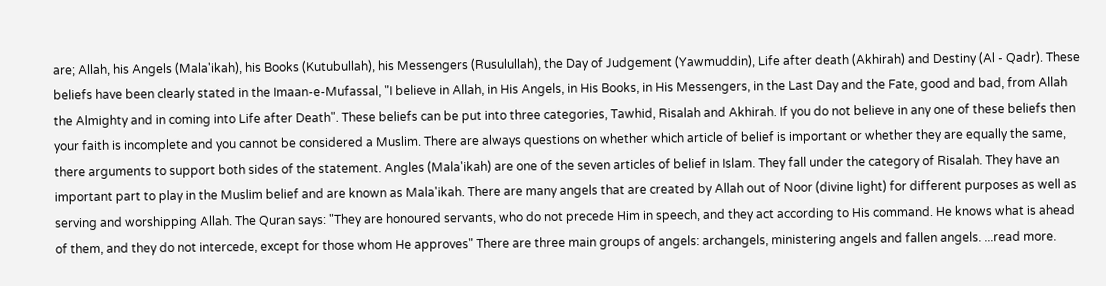are; Allah, his Angels (Mala'ikah), his Books (Kutubullah), his Messengers (Rusulullah), the Day of Judgement (Yawmuddin), Life after death (Akhirah) and Destiny (Al - Qadr). These beliefs have been clearly stated in the Imaan-e-Mufassal, "I believe in Allah, in His Angels, in His Books, in His Messengers, in the Last Day and the Fate, good and bad, from Allah the Almighty and in coming into Life after Death". These beliefs can be put into three categories, Tawhid, Risalah and Akhirah. If you do not believe in any one of these beliefs then your faith is incomplete and you cannot be considered a Muslim. There are always questions on whether which article of belief is important or whether they are equally the same, there arguments to support both sides of the statement. Angles (Mala'ikah) are one of the seven articles of belief in Islam. They fall under the category of Risalah. They have an important part to play in the Muslim belief and are known as Mala'ikah. There are many angels that are created by Allah out of Noor (divine light) for different purposes as well as serving and worshipping Allah. The Quran says: "They are honoured servants, who do not precede Him in speech, and they act according to His command. He knows what is ahead of them, and they do not intercede, except for those whom He approves" There are three main groups of angels: archangels, ministering angels and fallen angels. ...read more.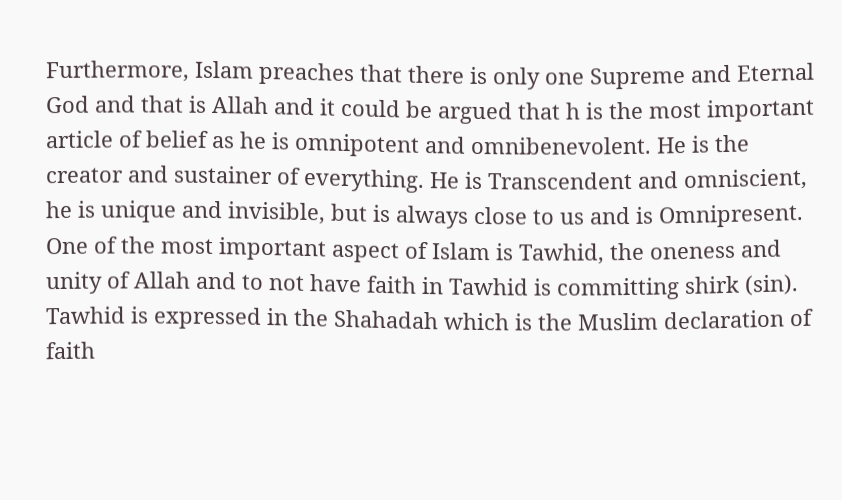Furthermore, Islam preaches that there is only one Supreme and Eternal God and that is Allah and it could be argued that h is the most important article of belief as he is omnipotent and omnibenevolent. He is the creator and sustainer of everything. He is Transcendent and omniscient, he is unique and invisible, but is always close to us and is Omnipresent. One of the most important aspect of Islam is Tawhid, the oneness and unity of Allah and to not have faith in Tawhid is committing shirk (sin). Tawhid is expressed in the Shahadah which is the Muslim declaration of faith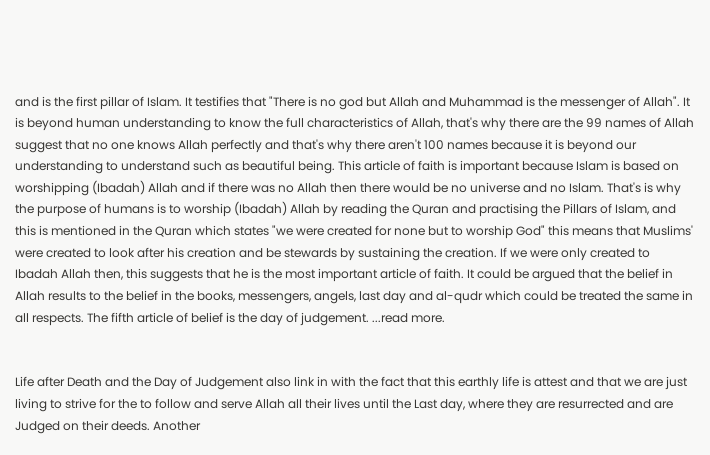and is the first pillar of Islam. It testifies that "There is no god but Allah and Muhammad is the messenger of Allah". It is beyond human understanding to know the full characteristics of Allah, that's why there are the 99 names of Allah suggest that no one knows Allah perfectly and that's why there aren't 100 names because it is beyond our understanding to understand such as beautiful being. This article of faith is important because Islam is based on worshipping (Ibadah) Allah and if there was no Allah then there would be no universe and no Islam. That's is why the purpose of humans is to worship (Ibadah) Allah by reading the Quran and practising the Pillars of Islam, and this is mentioned in the Quran which states "we were created for none but to worship God" this means that Muslims' were created to look after his creation and be stewards by sustaining the creation. If we were only created to Ibadah Allah then, this suggests that he is the most important article of faith. It could be argued that the belief in Allah results to the belief in the books, messengers, angels, last day and al-qudr which could be treated the same in all respects. The fifth article of belief is the day of judgement. ...read more.


Life after Death and the Day of Judgement also link in with the fact that this earthly life is attest and that we are just living to strive for the to follow and serve Allah all their lives until the Last day, where they are resurrected and are Judged on their deeds. Another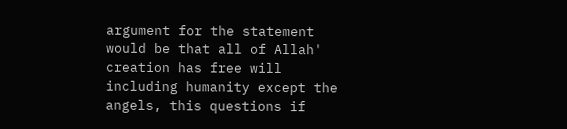argument for the statement would be that all of Allah' creation has free will including humanity except the angels, this questions if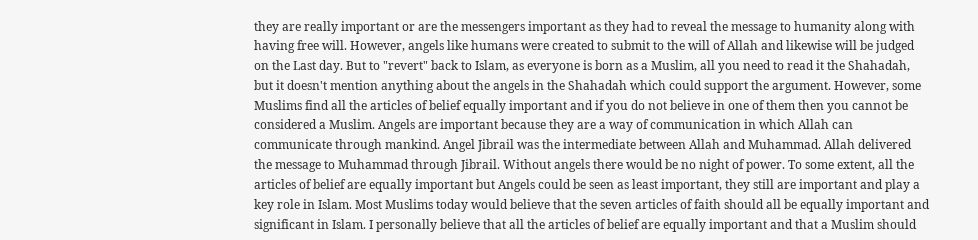they are really important or are the messengers important as they had to reveal the message to humanity along with having free will. However, angels like humans were created to submit to the will of Allah and likewise will be judged on the Last day. But to "revert" back to Islam, as everyone is born as a Muslim, all you need to read it the Shahadah, but it doesn't mention anything about the angels in the Shahadah which could support the argument. However, some Muslims find all the articles of belief equally important and if you do not believe in one of them then you cannot be considered a Muslim. Angels are important because they are a way of communication in which Allah can communicate through mankind. Angel Jibrail was the intermediate between Allah and Muhammad. Allah delivered the message to Muhammad through Jibrail. Without angels there would be no night of power. To some extent, all the articles of belief are equally important but Angels could be seen as least important, they still are important and play a key role in Islam. Most Muslims today would believe that the seven articles of faith should all be equally important and significant in Islam. I personally believe that all the articles of belief are equally important and that a Muslim should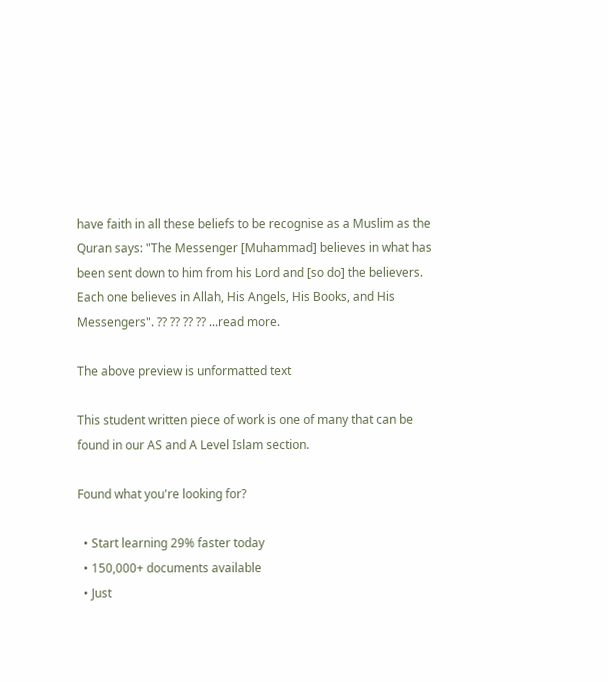have faith in all these beliefs to be recognise as a Muslim as the Quran says: "The Messenger [Muhammad] believes in what has been sent down to him from his Lord and [so do] the believers. Each one believes in Allah, His Angels, His Books, and His Messengers". ?? ?? ?? ?? ...read more.

The above preview is unformatted text

This student written piece of work is one of many that can be found in our AS and A Level Islam section.

Found what you're looking for?

  • Start learning 29% faster today
  • 150,000+ documents available
  • Just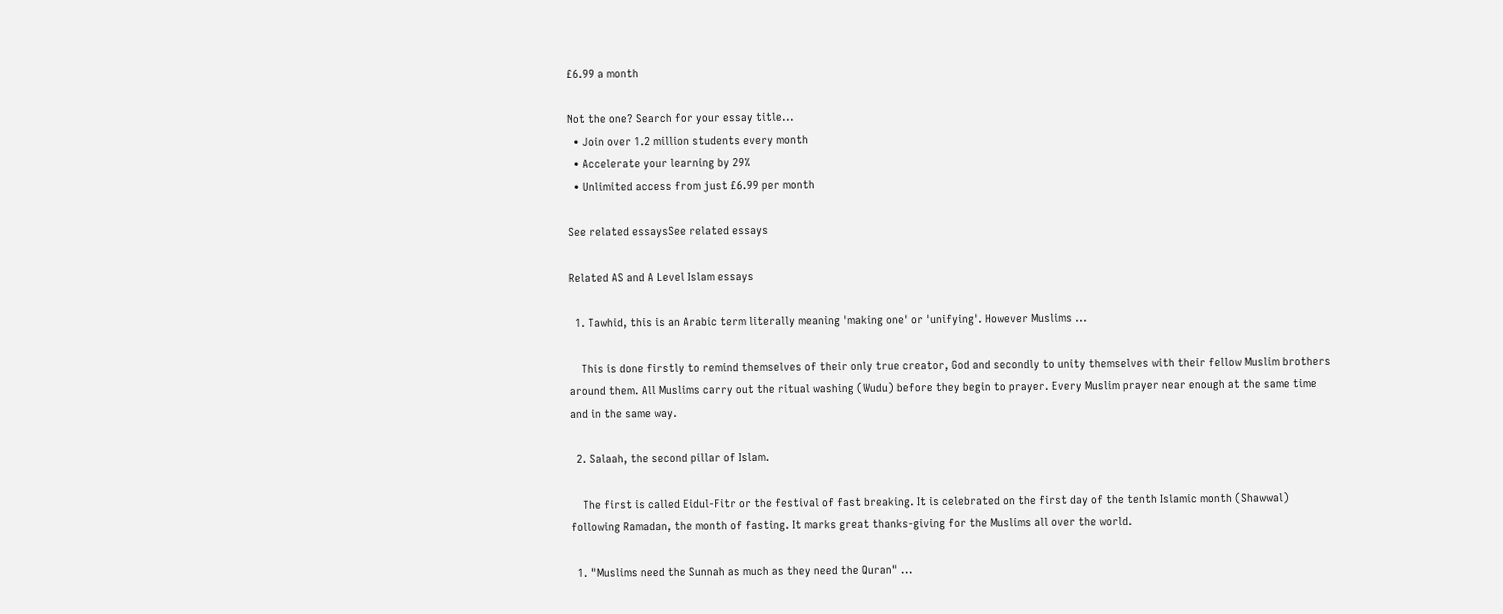£6.99 a month

Not the one? Search for your essay title...
  • Join over 1.2 million students every month
  • Accelerate your learning by 29%
  • Unlimited access from just £6.99 per month

See related essaysSee related essays

Related AS and A Level Islam essays

  1. Tawhid, this is an Arabic term literally meaning 'making one' or 'unifying'. However Muslims ...

    This is done firstly to remind themselves of their only true creator, God and secondly to unity themselves with their fellow Muslim brothers around them. All Muslims carry out the ritual washing (Wudu) before they begin to prayer. Every Muslim prayer near enough at the same time and in the same way.

  2. Salaah, the second pillar of Islam.

    The first is called Eidul-Fitr or the festival of fast breaking. It is celebrated on the first day of the tenth Islamic month (Shawwal) following Ramadan, the month of fasting. It marks great thanks-giving for the Muslims all over the world.

  1. "Muslims need the Sunnah as much as they need the Quran" ...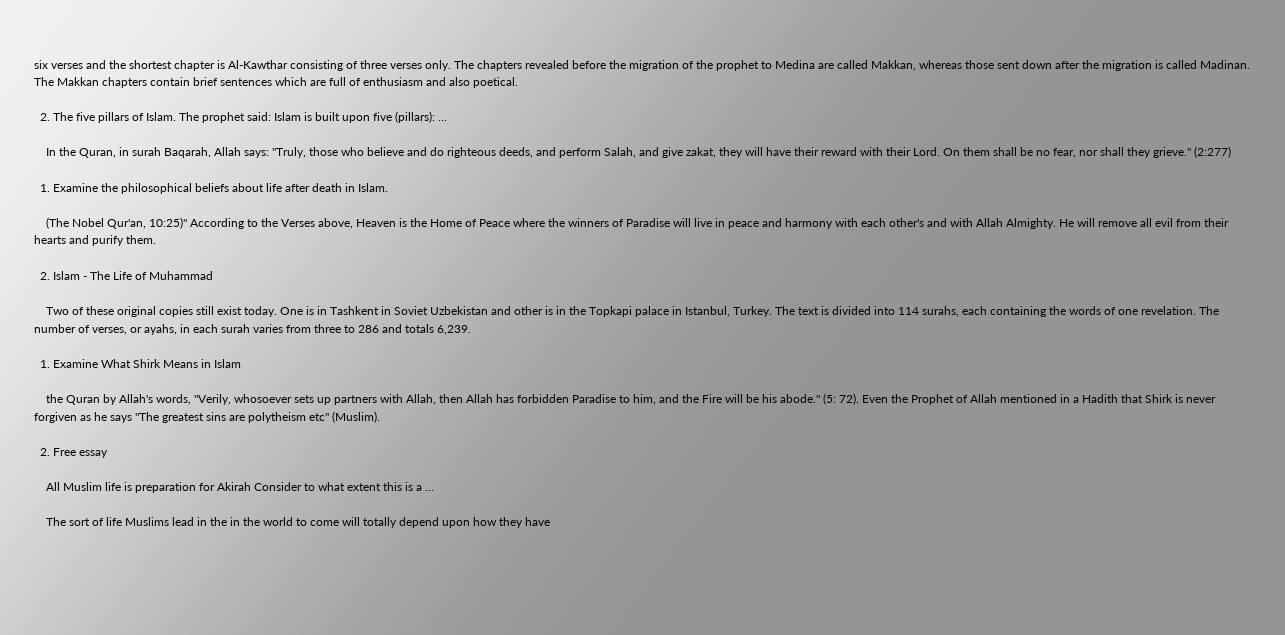six verses and the shortest chapter is Al-Kawthar consisting of three verses only. The chapters revealed before the migration of the prophet to Medina are called Makkan, whereas those sent down after the migration is called Madinan. The Makkan chapters contain brief sentences which are full of enthusiasm and also poetical.

  2. The five pillars of Islam. The prophet said: Islam is built upon five (pillars): ...

    In the Quran, in surah Baqarah, Allah says: "Truly, those who believe and do righteous deeds, and perform Salah, and give zakat, they will have their reward with their Lord. On them shall be no fear, nor shall they grieve." (2:277)

  1. Examine the philosophical beliefs about life after death in Islam.

    (The Nobel Qur'an, 10:25)" According to the Verses above, Heaven is the Home of Peace where the winners of Paradise will live in peace and harmony with each other's and with Allah Almighty. He will remove all evil from their hearts and purify them.

  2. Islam - The Life of Muhammad

    Two of these original copies still exist today. One is in Tashkent in Soviet Uzbekistan and other is in the Topkapi palace in Istanbul, Turkey. The text is divided into 114 surahs, each containing the words of one revelation. The number of verses, or ayahs, in each surah varies from three to 286 and totals 6,239.

  1. Examine What Shirk Means in Islam

    the Quran by Allah's words, "Verily, whosoever sets up partners with Allah, then Allah has forbidden Paradise to him, and the Fire will be his abode." (5: 72). Even the Prophet of Allah mentioned in a Hadith that Shirk is never forgiven as he says "The greatest sins are polytheism etc" (Muslim).

  2. Free essay

    All Muslim life is preparation for Akirah Consider to what extent this is a ...

    The sort of life Muslims lead in the in the world to come will totally depend upon how they have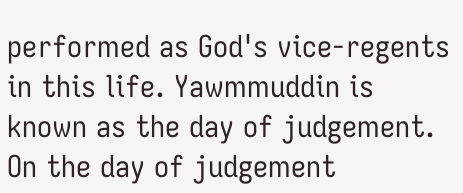performed as God's vice-regents in this life. Yawmmuddin is known as the day of judgement. On the day of judgement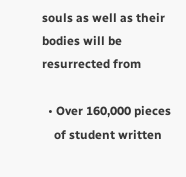souls as well as their bodies will be resurrected from

  • Over 160,000 pieces
    of student written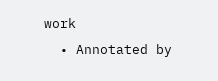work
  • Annotated by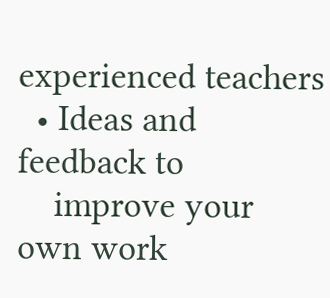experienced teachers
  • Ideas and feedback to
    improve your own work